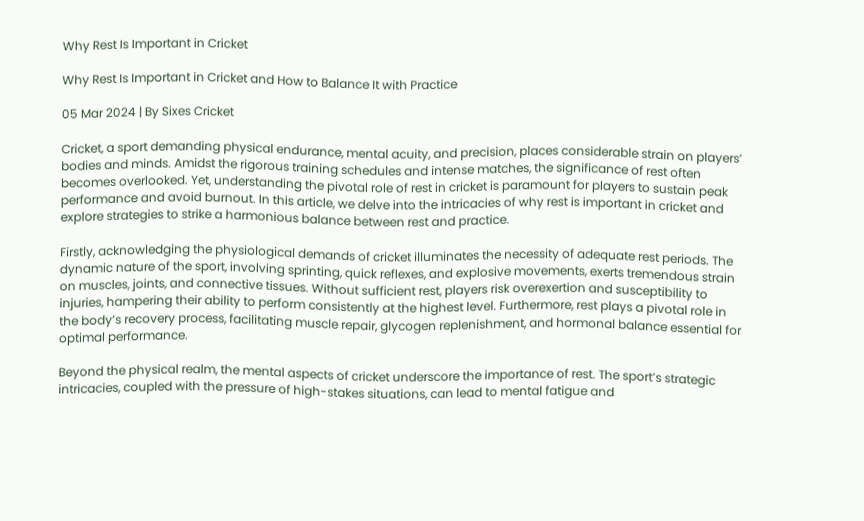Why Rest Is Important in Cricket

Why Rest Is Important in Cricket and How to Balance It with Practice

05 Mar 2024 | By Sixes Cricket

Cricket, a sport demanding physical endurance, mental acuity, and precision, places considerable strain on players’ bodies and minds. Amidst the rigorous training schedules and intense matches, the significance of rest often becomes overlooked. Yet, understanding the pivotal role of rest in cricket is paramount for players to sustain peak performance and avoid burnout. In this article, we delve into the intricacies of why rest is important in cricket and explore strategies to strike a harmonious balance between rest and practice.

Firstly, acknowledging the physiological demands of cricket illuminates the necessity of adequate rest periods. The dynamic nature of the sport, involving sprinting, quick reflexes, and explosive movements, exerts tremendous strain on muscles, joints, and connective tissues. Without sufficient rest, players risk overexertion and susceptibility to injuries, hampering their ability to perform consistently at the highest level. Furthermore, rest plays a pivotal role in the body’s recovery process, facilitating muscle repair, glycogen replenishment, and hormonal balance essential for optimal performance.

Beyond the physical realm, the mental aspects of cricket underscore the importance of rest. The sport’s strategic intricacies, coupled with the pressure of high-stakes situations, can lead to mental fatigue and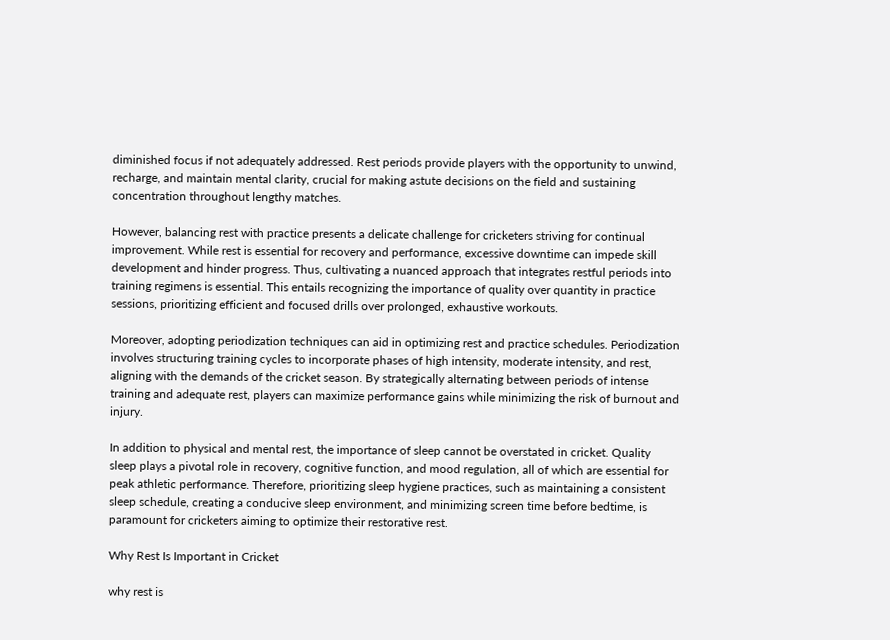diminished focus if not adequately addressed. Rest periods provide players with the opportunity to unwind, recharge, and maintain mental clarity, crucial for making astute decisions on the field and sustaining concentration throughout lengthy matches.

However, balancing rest with practice presents a delicate challenge for cricketers striving for continual improvement. While rest is essential for recovery and performance, excessive downtime can impede skill development and hinder progress. Thus, cultivating a nuanced approach that integrates restful periods into training regimens is essential. This entails recognizing the importance of quality over quantity in practice sessions, prioritizing efficient and focused drills over prolonged, exhaustive workouts.

Moreover, adopting periodization techniques can aid in optimizing rest and practice schedules. Periodization involves structuring training cycles to incorporate phases of high intensity, moderate intensity, and rest, aligning with the demands of the cricket season. By strategically alternating between periods of intense training and adequate rest, players can maximize performance gains while minimizing the risk of burnout and injury.

In addition to physical and mental rest, the importance of sleep cannot be overstated in cricket. Quality sleep plays a pivotal role in recovery, cognitive function, and mood regulation, all of which are essential for peak athletic performance. Therefore, prioritizing sleep hygiene practices, such as maintaining a consistent sleep schedule, creating a conducive sleep environment, and minimizing screen time before bedtime, is paramount for cricketers aiming to optimize their restorative rest.

Why Rest Is Important in Cricket

why rest is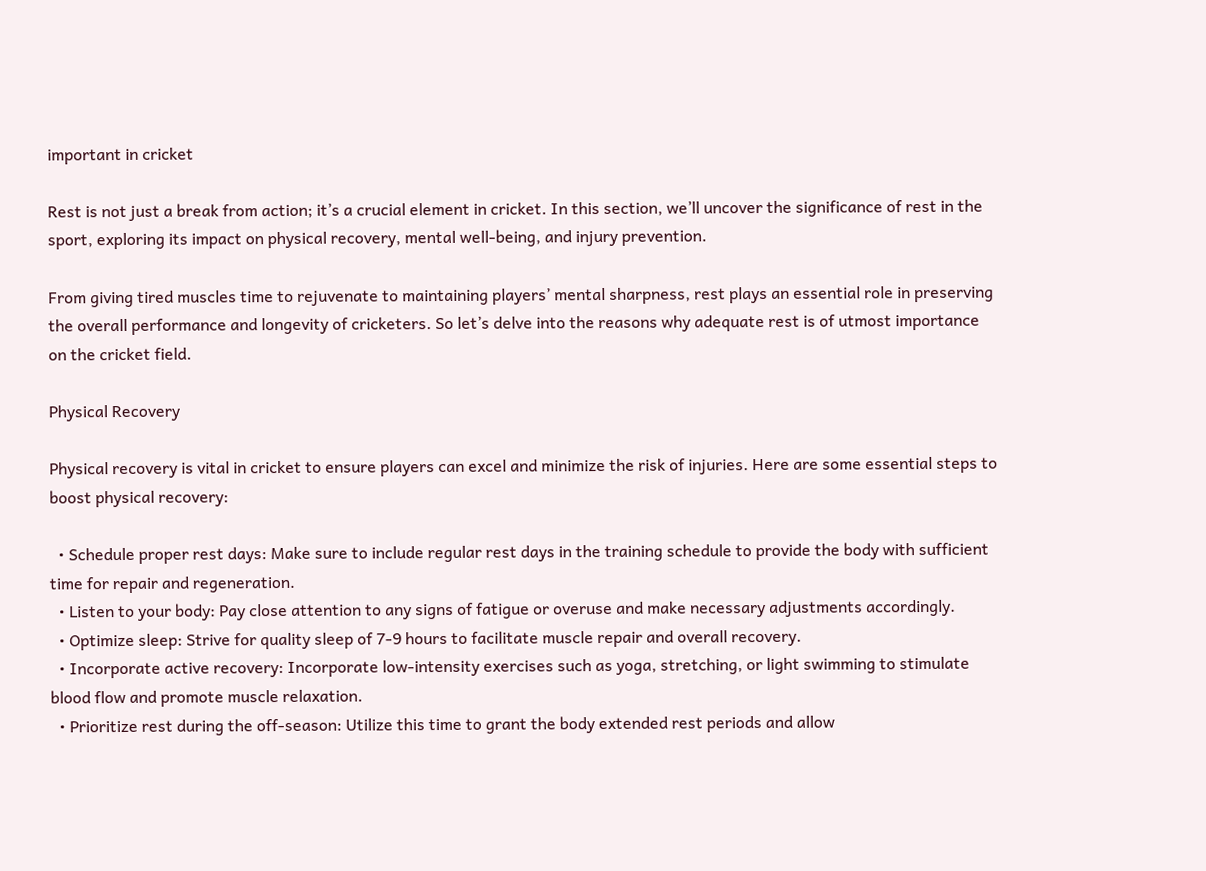important in cricket

Rest is not just a break from action; it’s a crucial element in cricket. In this section, we’ll uncover the significance of rest in the sport, exploring its impact on physical recovery, mental well-being, and injury prevention.

From giving tired muscles time to rejuvenate to maintaining players’ mental sharpness, rest plays an essential role in preserving the overall performance and longevity of cricketers. So let’s delve into the reasons why adequate rest is of utmost importance on the cricket field.

Physical Recovery

Physical recovery is vital in cricket to ensure players can excel and minimize the risk of injuries. Here are some essential steps to boost physical recovery:

  • Schedule proper rest days: Make sure to include regular rest days in the training schedule to provide the body with sufficient time for repair and regeneration.
  • Listen to your body: Pay close attention to any signs of fatigue or overuse and make necessary adjustments accordingly.
  • Optimize sleep: Strive for quality sleep of 7-9 hours to facilitate muscle repair and overall recovery.
  • Incorporate active recovery: Incorporate low-intensity exercises such as yoga, stretching, or light swimming to stimulate blood flow and promote muscle relaxation.
  • Prioritize rest during the off-season: Utilize this time to grant the body extended rest periods and allow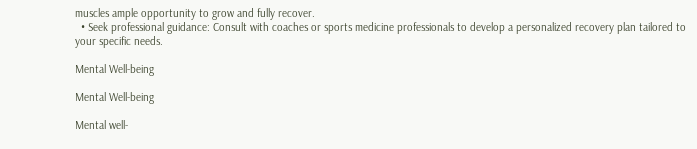muscles ample opportunity to grow and fully recover.
  • Seek professional guidance: Consult with coaches or sports medicine professionals to develop a personalized recovery plan tailored to your specific needs.

Mental Well-being

Mental Well-being

Mental well-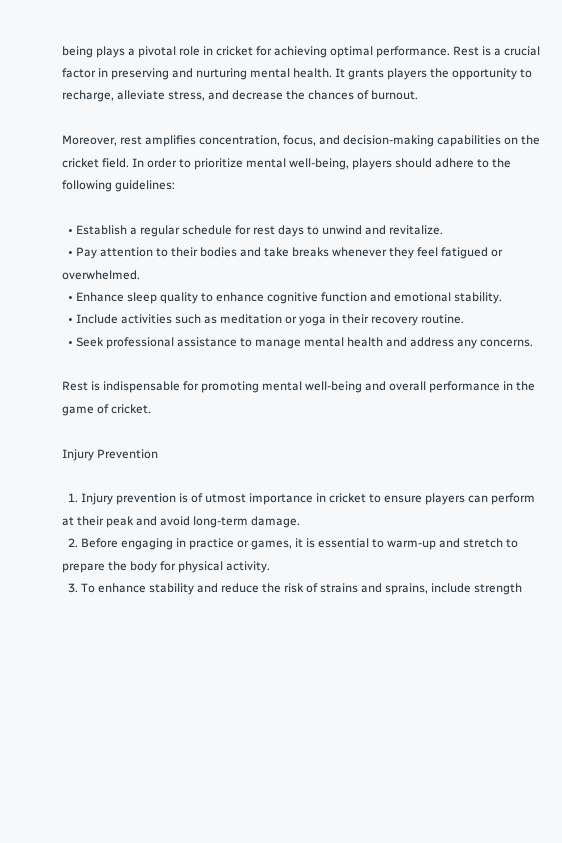being plays a pivotal role in cricket for achieving optimal performance. Rest is a crucial factor in preserving and nurturing mental health. It grants players the opportunity to recharge, alleviate stress, and decrease the chances of burnout.

Moreover, rest amplifies concentration, focus, and decision-making capabilities on the cricket field. In order to prioritize mental well-being, players should adhere to the following guidelines:

  • Establish a regular schedule for rest days to unwind and revitalize.
  • Pay attention to their bodies and take breaks whenever they feel fatigued or overwhelmed.
  • Enhance sleep quality to enhance cognitive function and emotional stability.
  • Include activities such as meditation or yoga in their recovery routine.
  • Seek professional assistance to manage mental health and address any concerns.

Rest is indispensable for promoting mental well-being and overall performance in the game of cricket.

Injury Prevention

  1. Injury prevention is of utmost importance in cricket to ensure players can perform at their peak and avoid long-term damage.
  2. Before engaging in practice or games, it is essential to warm-up and stretch to prepare the body for physical activity.
  3. To enhance stability and reduce the risk of strains and sprains, include strength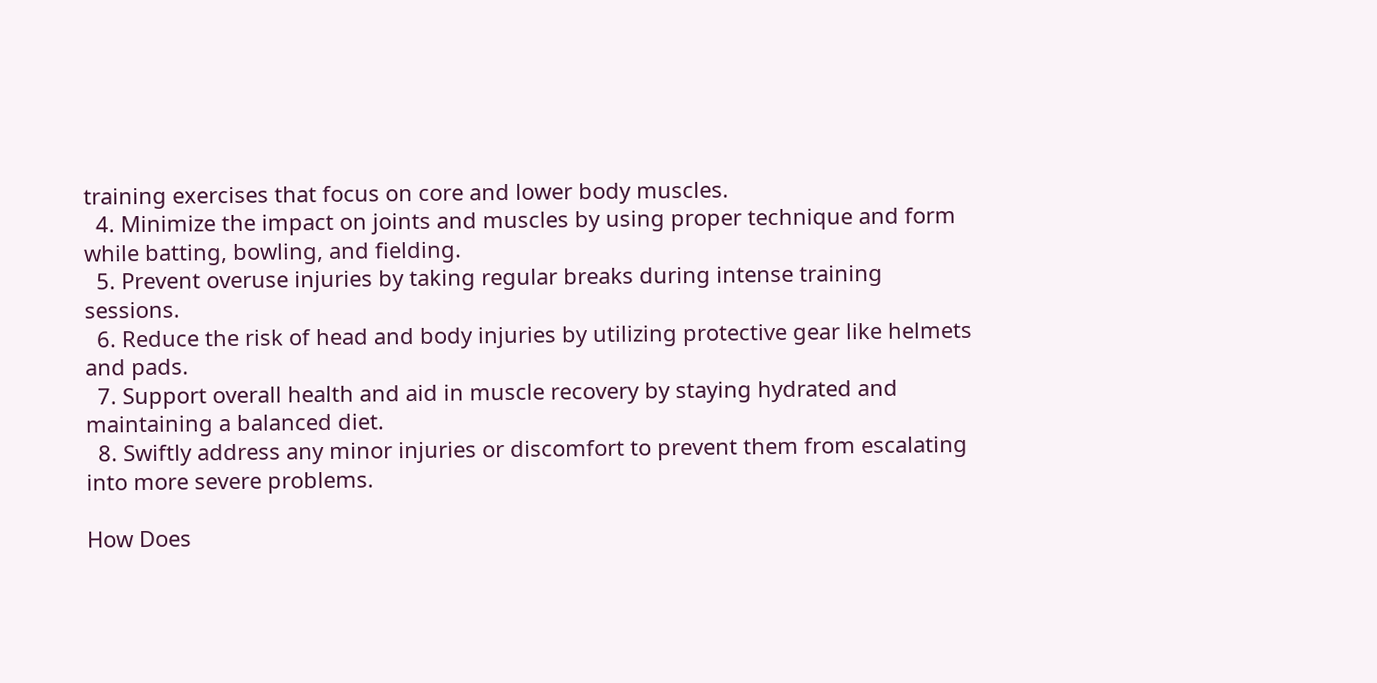training exercises that focus on core and lower body muscles.
  4. Minimize the impact on joints and muscles by using proper technique and form while batting, bowling, and fielding.
  5. Prevent overuse injuries by taking regular breaks during intense training sessions.
  6. Reduce the risk of head and body injuries by utilizing protective gear like helmets and pads.
  7. Support overall health and aid in muscle recovery by staying hydrated and maintaining a balanced diet.
  8. Swiftly address any minor injuries or discomfort to prevent them from escalating into more severe problems.

How Does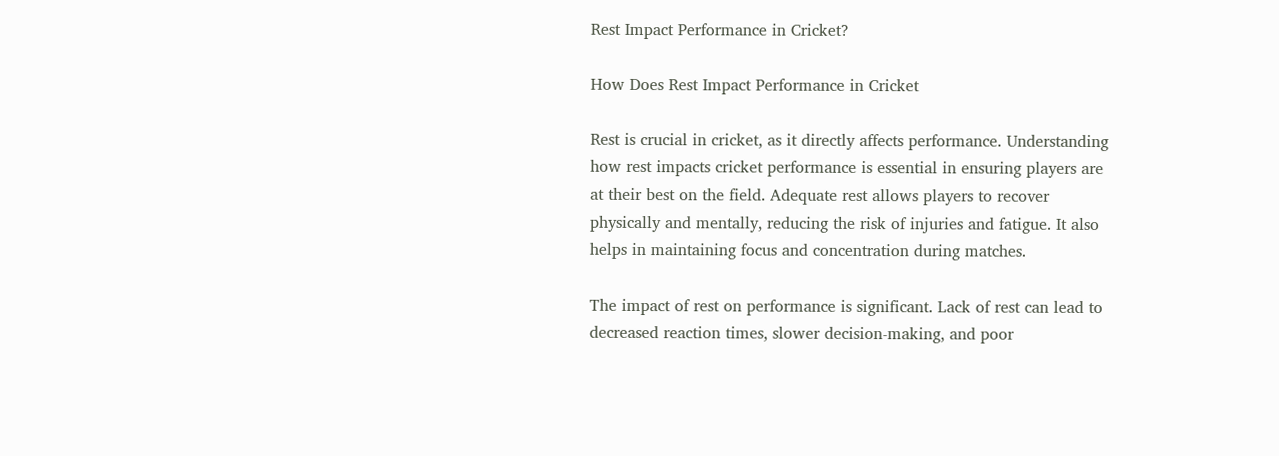Rest Impact Performance in Cricket?

How Does Rest Impact Performance in Cricket

Rest is crucial in cricket, as it directly affects performance. Understanding how rest impacts cricket performance is essential in ensuring players are at their best on the field. Adequate rest allows players to recover physically and mentally, reducing the risk of injuries and fatigue. It also helps in maintaining focus and concentration during matches.

The impact of rest on performance is significant. Lack of rest can lead to decreased reaction times, slower decision-making, and poor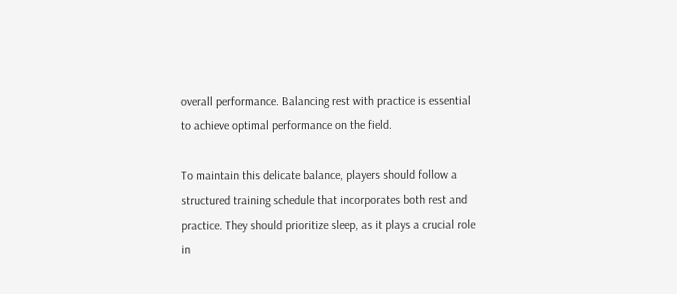overall performance. Balancing rest with practice is essential to achieve optimal performance on the field.

To maintain this delicate balance, players should follow a structured training schedule that incorporates both rest and practice. They should prioritize sleep, as it plays a crucial role in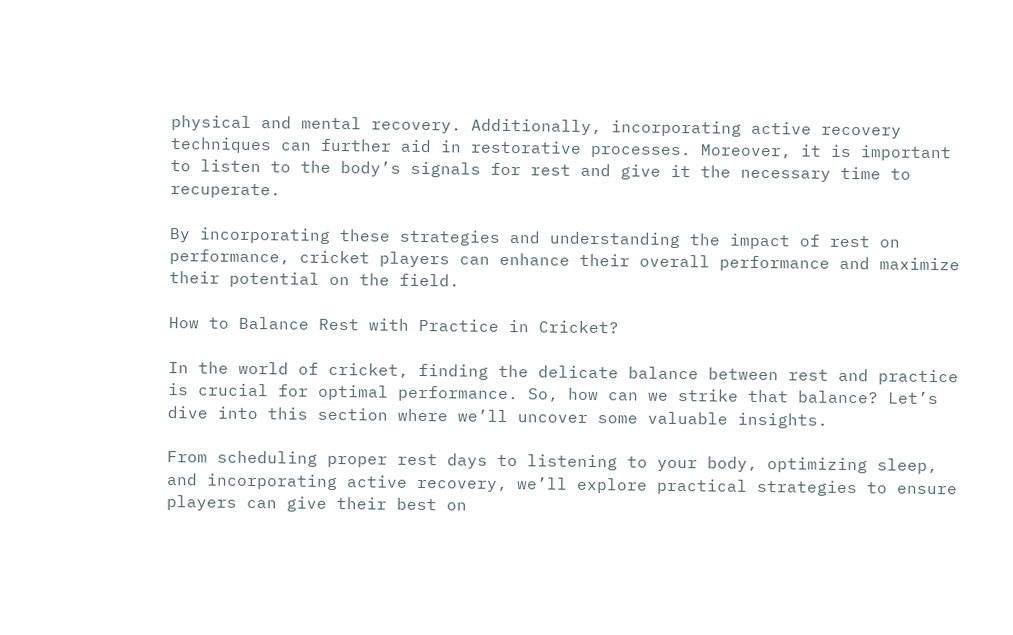physical and mental recovery. Additionally, incorporating active recovery techniques can further aid in restorative processes. Moreover, it is important to listen to the body’s signals for rest and give it the necessary time to recuperate.

By incorporating these strategies and understanding the impact of rest on performance, cricket players can enhance their overall performance and maximize their potential on the field.

How to Balance Rest with Practice in Cricket?

In the world of cricket, finding the delicate balance between rest and practice is crucial for optimal performance. So, how can we strike that balance? Let’s dive into this section where we’ll uncover some valuable insights.

From scheduling proper rest days to listening to your body, optimizing sleep, and incorporating active recovery, we’ll explore practical strategies to ensure players can give their best on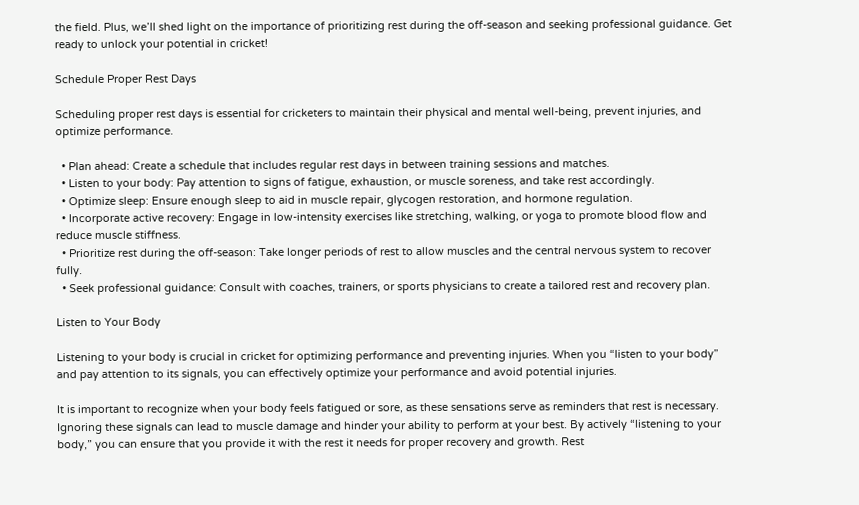the field. Plus, we’ll shed light on the importance of prioritizing rest during the off-season and seeking professional guidance. Get ready to unlock your potential in cricket!

Schedule Proper Rest Days

Scheduling proper rest days is essential for cricketers to maintain their physical and mental well-being, prevent injuries, and optimize performance.

  • Plan ahead: Create a schedule that includes regular rest days in between training sessions and matches.
  • Listen to your body: Pay attention to signs of fatigue, exhaustion, or muscle soreness, and take rest accordingly.
  • Optimize sleep: Ensure enough sleep to aid in muscle repair, glycogen restoration, and hormone regulation.
  • Incorporate active recovery: Engage in low-intensity exercises like stretching, walking, or yoga to promote blood flow and reduce muscle stiffness.
  • Prioritize rest during the off-season: Take longer periods of rest to allow muscles and the central nervous system to recover fully.
  • Seek professional guidance: Consult with coaches, trainers, or sports physicians to create a tailored rest and recovery plan.

Listen to Your Body

Listening to your body is crucial in cricket for optimizing performance and preventing injuries. When you “listen to your body” and pay attention to its signals, you can effectively optimize your performance and avoid potential injuries.

It is important to recognize when your body feels fatigued or sore, as these sensations serve as reminders that rest is necessary. Ignoring these signals can lead to muscle damage and hinder your ability to perform at your best. By actively “listening to your body,” you can ensure that you provide it with the rest it needs for proper recovery and growth. Rest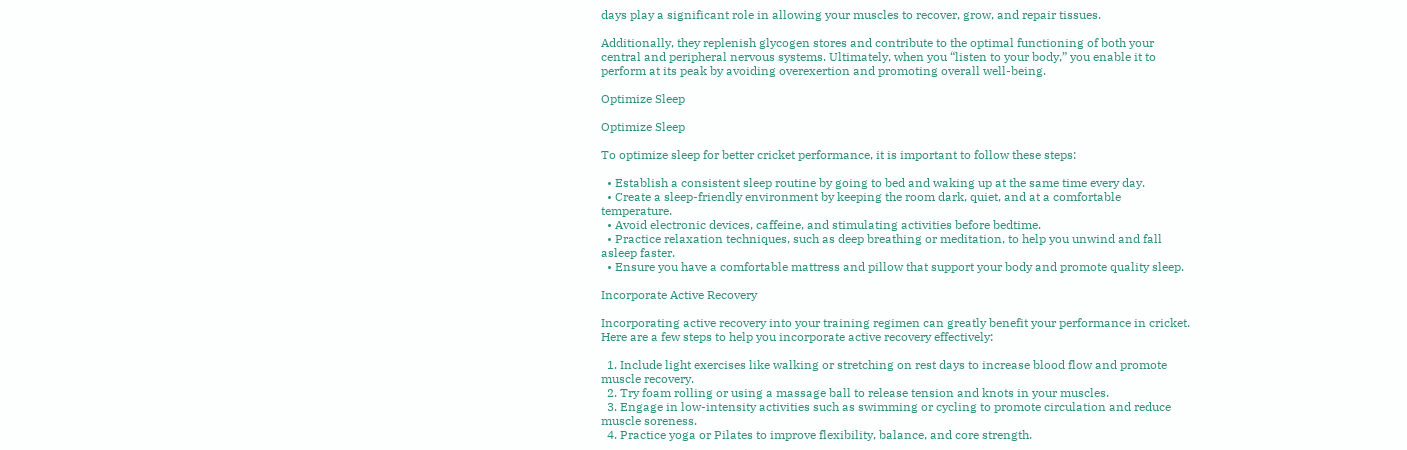days play a significant role in allowing your muscles to recover, grow, and repair tissues.

Additionally, they replenish glycogen stores and contribute to the optimal functioning of both your central and peripheral nervous systems. Ultimately, when you “listen to your body,” you enable it to perform at its peak by avoiding overexertion and promoting overall well-being.

Optimize Sleep

Optimize Sleep

To optimize sleep for better cricket performance, it is important to follow these steps:

  • Establish a consistent sleep routine by going to bed and waking up at the same time every day.
  • Create a sleep-friendly environment by keeping the room dark, quiet, and at a comfortable temperature.
  • Avoid electronic devices, caffeine, and stimulating activities before bedtime.
  • Practice relaxation techniques, such as deep breathing or meditation, to help you unwind and fall asleep faster.
  • Ensure you have a comfortable mattress and pillow that support your body and promote quality sleep.

Incorporate Active Recovery

Incorporating active recovery into your training regimen can greatly benefit your performance in cricket. Here are a few steps to help you incorporate active recovery effectively:

  1. Include light exercises like walking or stretching on rest days to increase blood flow and promote muscle recovery.
  2. Try foam rolling or using a massage ball to release tension and knots in your muscles.
  3. Engage in low-intensity activities such as swimming or cycling to promote circulation and reduce muscle soreness.
  4. Practice yoga or Pilates to improve flexibility, balance, and core strength.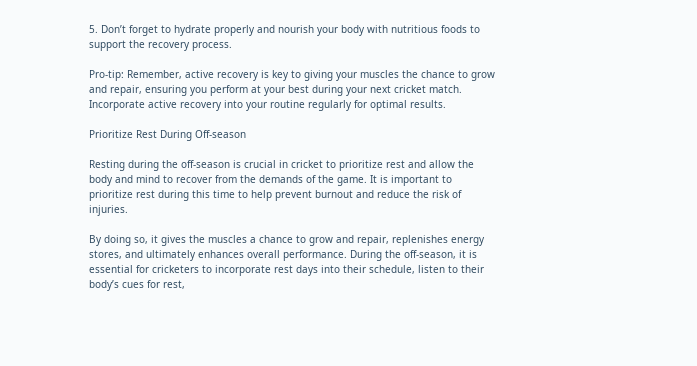5. Don’t forget to hydrate properly and nourish your body with nutritious foods to support the recovery process.

Pro-tip: Remember, active recovery is key to giving your muscles the chance to grow and repair, ensuring you perform at your best during your next cricket match. Incorporate active recovery into your routine regularly for optimal results.

Prioritize Rest During Off-season

Resting during the off-season is crucial in cricket to prioritize rest and allow the body and mind to recover from the demands of the game. It is important to prioritize rest during this time to help prevent burnout and reduce the risk of injuries.

By doing so, it gives the muscles a chance to grow and repair, replenishes energy stores, and ultimately enhances overall performance. During the off-season, it is essential for cricketers to incorporate rest days into their schedule, listen to their body’s cues for rest,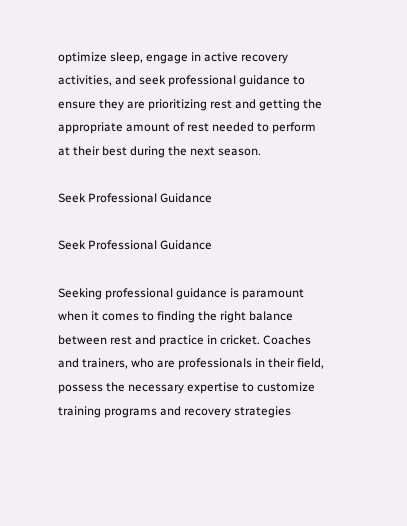optimize sleep, engage in active recovery activities, and seek professional guidance to ensure they are prioritizing rest and getting the appropriate amount of rest needed to perform at their best during the next season.

Seek Professional Guidance

Seek Professional Guidance

Seeking professional guidance is paramount when it comes to finding the right balance between rest and practice in cricket. Coaches and trainers, who are professionals in their field, possess the necessary expertise to customize training programs and recovery strategies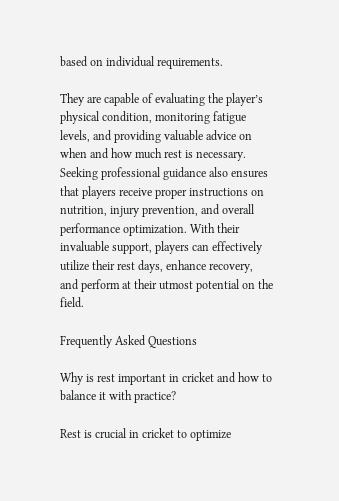based on individual requirements.

They are capable of evaluating the player’s physical condition, monitoring fatigue levels, and providing valuable advice on when and how much rest is necessary. Seeking professional guidance also ensures that players receive proper instructions on nutrition, injury prevention, and overall performance optimization. With their invaluable support, players can effectively utilize their rest days, enhance recovery, and perform at their utmost potential on the field.

Frequently Asked Questions

Why is rest important in cricket and how to balance it with practice?

Rest is crucial in cricket to optimize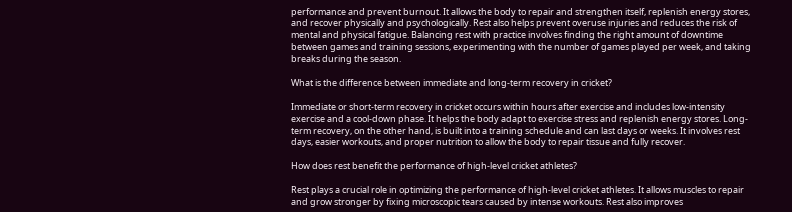performance and prevent burnout. It allows the body to repair and strengthen itself, replenish energy stores, and recover physically and psychologically. Rest also helps prevent overuse injuries and reduces the risk of mental and physical fatigue. Balancing rest with practice involves finding the right amount of downtime between games and training sessions, experimenting with the number of games played per week, and taking breaks during the season.

What is the difference between immediate and long-term recovery in cricket?

Immediate or short-term recovery in cricket occurs within hours after exercise and includes low-intensity exercise and a cool-down phase. It helps the body adapt to exercise stress and replenish energy stores. Long-term recovery, on the other hand, is built into a training schedule and can last days or weeks. It involves rest days, easier workouts, and proper nutrition to allow the body to repair tissue and fully recover.

How does rest benefit the performance of high-level cricket athletes?

Rest plays a crucial role in optimizing the performance of high-level cricket athletes. It allows muscles to repair and grow stronger by fixing microscopic tears caused by intense workouts. Rest also improves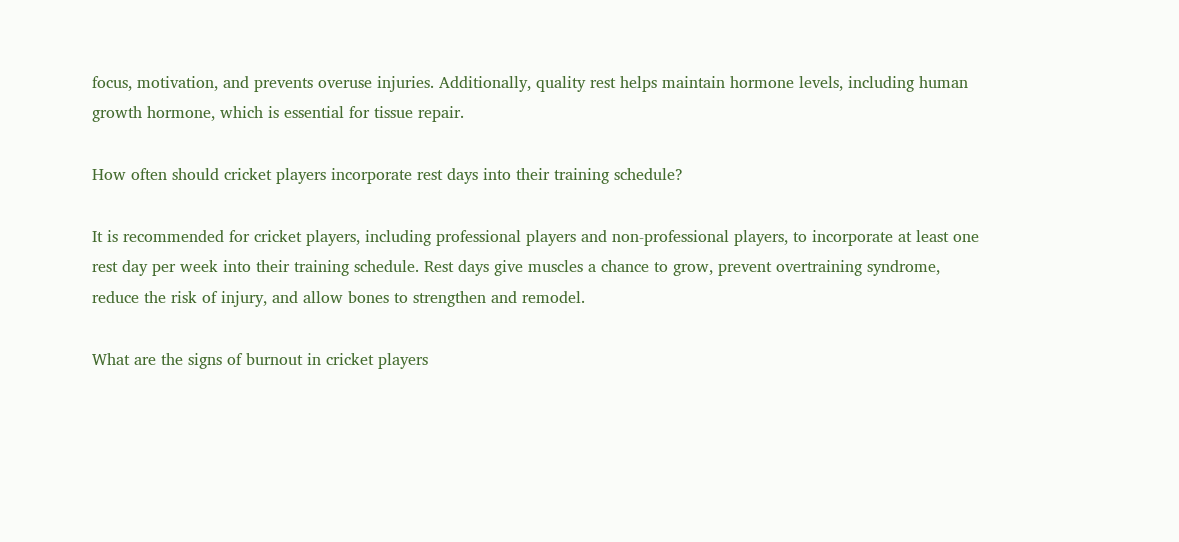focus, motivation, and prevents overuse injuries. Additionally, quality rest helps maintain hormone levels, including human growth hormone, which is essential for tissue repair.

How often should cricket players incorporate rest days into their training schedule?

It is recommended for cricket players, including professional players and non-professional players, to incorporate at least one rest day per week into their training schedule. Rest days give muscles a chance to grow, prevent overtraining syndrome, reduce the risk of injury, and allow bones to strengthen and remodel.

What are the signs of burnout in cricket players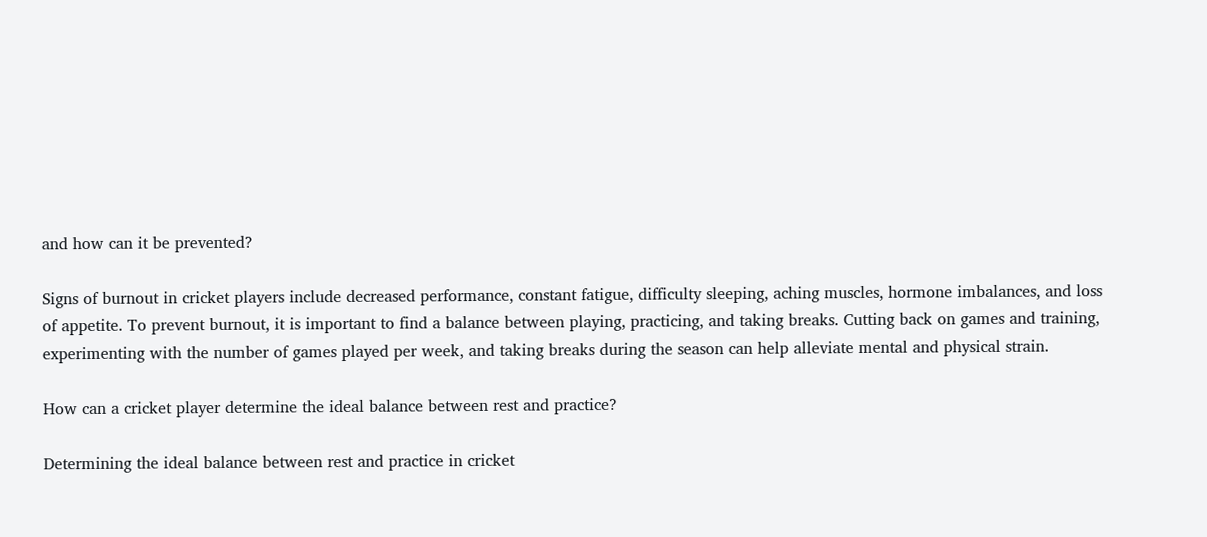and how can it be prevented?

Signs of burnout in cricket players include decreased performance, constant fatigue, difficulty sleeping, aching muscles, hormone imbalances, and loss of appetite. To prevent burnout, it is important to find a balance between playing, practicing, and taking breaks. Cutting back on games and training, experimenting with the number of games played per week, and taking breaks during the season can help alleviate mental and physical strain.

How can a cricket player determine the ideal balance between rest and practice?

Determining the ideal balance between rest and practice in cricket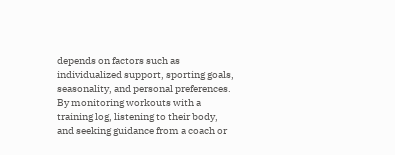depends on factors such as individualized support, sporting goals, seasonality, and personal preferences. By monitoring workouts with a training log, listening to their body, and seeking guidance from a coach or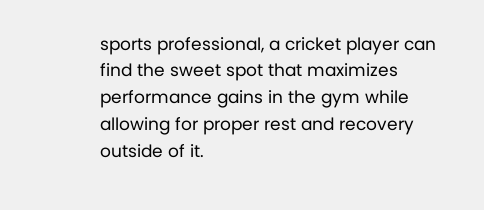sports professional, a cricket player can find the sweet spot that maximizes performance gains in the gym while allowing for proper rest and recovery outside of it.